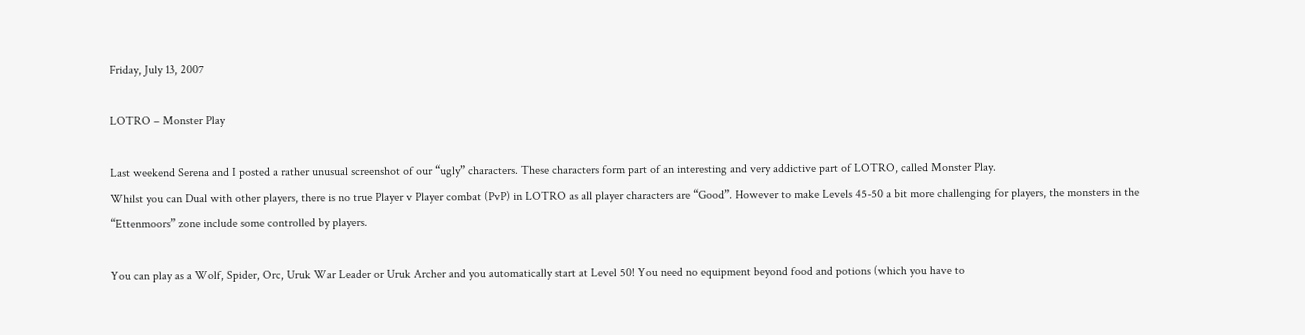Friday, July 13, 2007

LOTRO – Monster Play

Last weekend Serena and I posted a rather unusual screenshot of our “ugly” characters. These characters form part of an interesting and very addictive part of LOTRO, called Monster Play.
Whilst you can Dual with other players, there is no true Player v Player combat (PvP) in LOTRO as all player characters are “Good”. However to make Levels 45-50 a bit more challenging for players, the monsters in the “Ettenmoors” zone include some controlled by players.

You can play as a Wolf, Spider, Orc, Uruk War Leader or Uruk Archer and you automatically start at Level 50! You need no equipment beyond food and potions (which you have to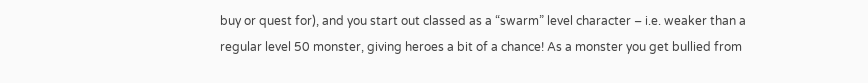buy or quest for), and you start out classed as a “swarm” level character – i.e. weaker than a regular level 50 monster, giving heroes a bit of a chance! As a monster you get bullied from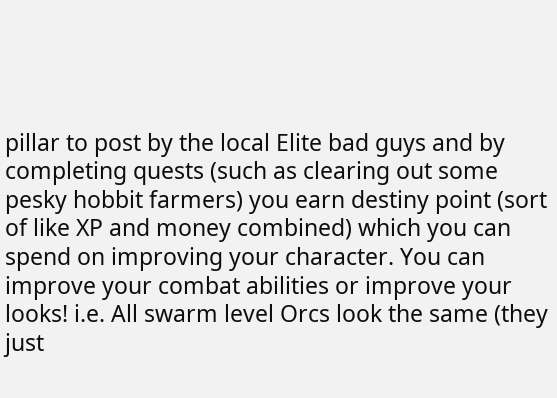pillar to post by the local Elite bad guys and by completing quests (such as clearing out some pesky hobbit farmers) you earn destiny point (sort of like XP and money combined) which you can spend on improving your character. You can improve your combat abilities or improve your looks! i.e. All swarm level Orcs look the same (they just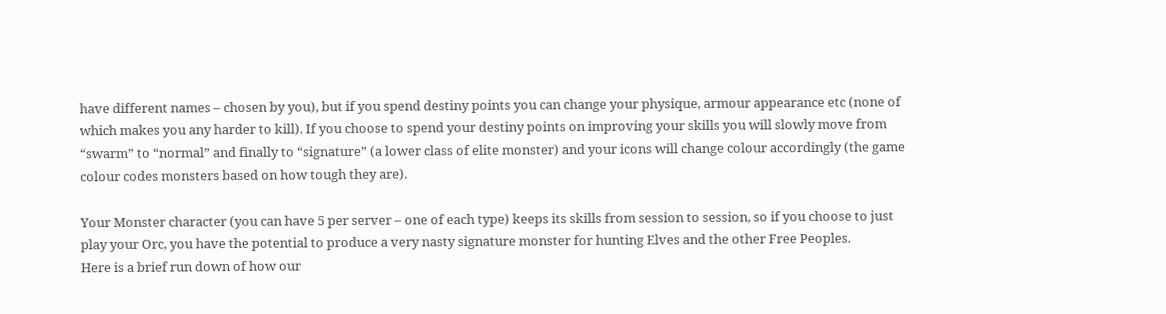have different names – chosen by you), but if you spend destiny points you can change your physique, armour appearance etc (none of which makes you any harder to kill). If you choose to spend your destiny points on improving your skills you will slowly move from “swarm” to “normal” and finally to “signature” (a lower class of elite monster) and your icons will change colour accordingly (the game colour codes monsters based on how tough they are).

Your Monster character (you can have 5 per server – one of each type) keeps its skills from session to session, so if you choose to just play your Orc, you have the potential to produce a very nasty signature monster for hunting Elves and the other Free Peoples.
Here is a brief run down of how our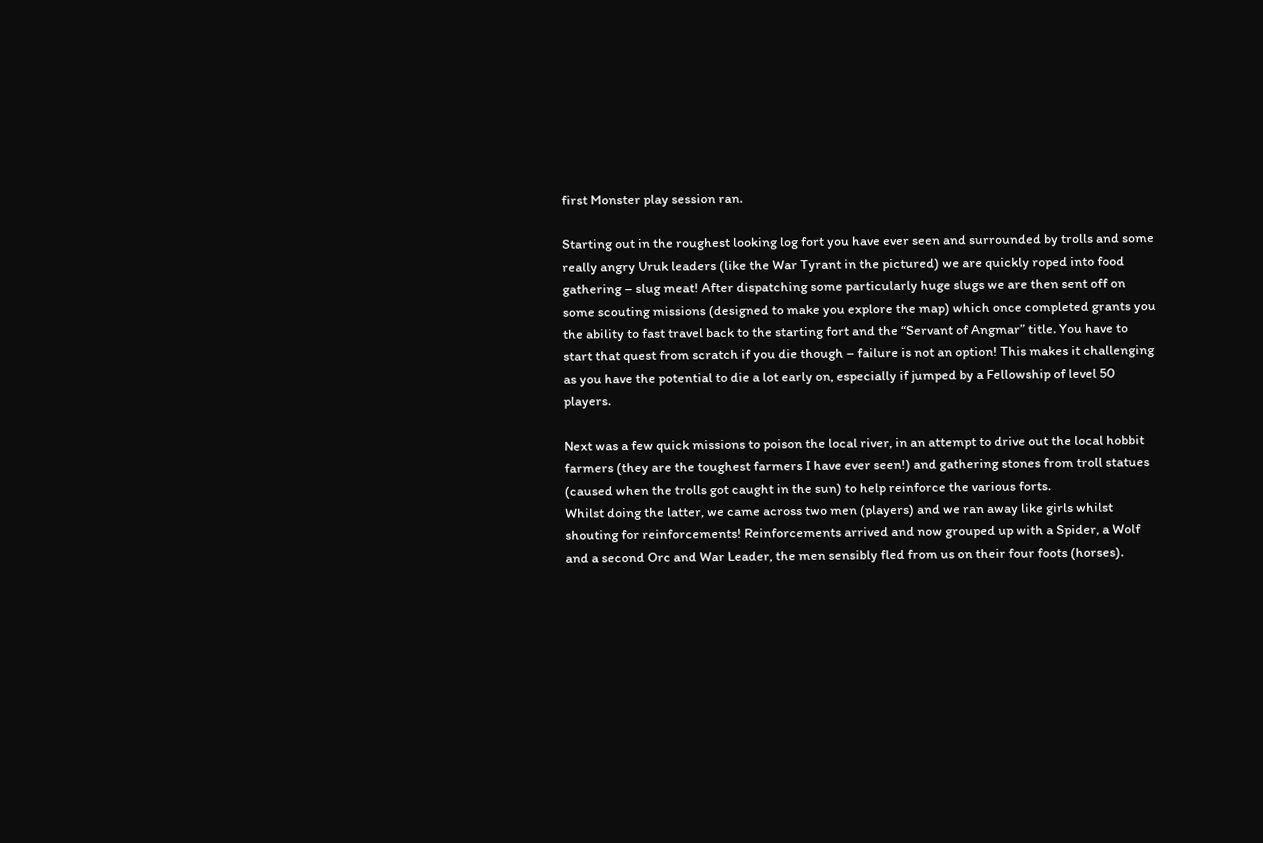first Monster play session ran.

Starting out in the roughest looking log fort you have ever seen and surrounded by trolls and some really angry Uruk leaders (like the War Tyrant in the pictured) we are quickly roped into food gathering – slug meat! After dispatching some particularly huge slugs we are then sent off on some scouting missions (designed to make you explore the map) which once completed grants you the ability to fast travel back to the starting fort and the “Servant of Angmar” title. You have to start that quest from scratch if you die though – failure is not an option! This makes it challenging as you have the potential to die a lot early on, especially if jumped by a Fellowship of level 50 players.

Next was a few quick missions to poison the local river, in an attempt to drive out the local hobbit farmers (they are the toughest farmers I have ever seen!) and gathering stones from troll statues (caused when the trolls got caught in the sun) to help reinforce the various forts.
Whilst doing the latter, we came across two men (players) and we ran away like girls whilst shouting for reinforcements! Reinforcements arrived and now grouped up with a Spider, a Wolf and a second Orc and War Leader, the men sensibly fled from us on their four foots (horses).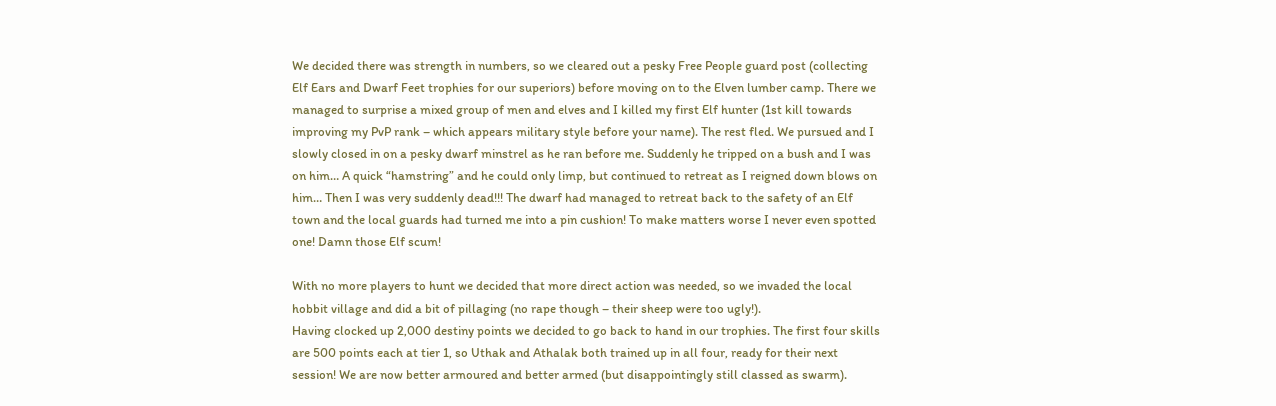We decided there was strength in numbers, so we cleared out a pesky Free People guard post (collecting Elf Ears and Dwarf Feet trophies for our superiors) before moving on to the Elven lumber camp. There we managed to surprise a mixed group of men and elves and I killed my first Elf hunter (1st kill towards improving my PvP rank – which appears military style before your name). The rest fled. We pursued and I slowly closed in on a pesky dwarf minstrel as he ran before me. Suddenly he tripped on a bush and I was on him… A quick “hamstring” and he could only limp, but continued to retreat as I reigned down blows on him… Then I was very suddenly dead!!! The dwarf had managed to retreat back to the safety of an Elf town and the local guards had turned me into a pin cushion! To make matters worse I never even spotted one! Damn those Elf scum!

With no more players to hunt we decided that more direct action was needed, so we invaded the local hobbit village and did a bit of pillaging (no rape though – their sheep were too ugly!).
Having clocked up 2,000 destiny points we decided to go back to hand in our trophies. The first four skills are 500 points each at tier 1, so Uthak and Athalak both trained up in all four, ready for their next session! We are now better armoured and better armed (but disappointingly still classed as swarm).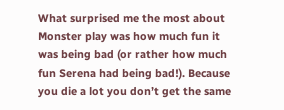What surprised me the most about Monster play was how much fun it was being bad (or rather how much fun Serena had being bad!). Because you die a lot you don’t get the same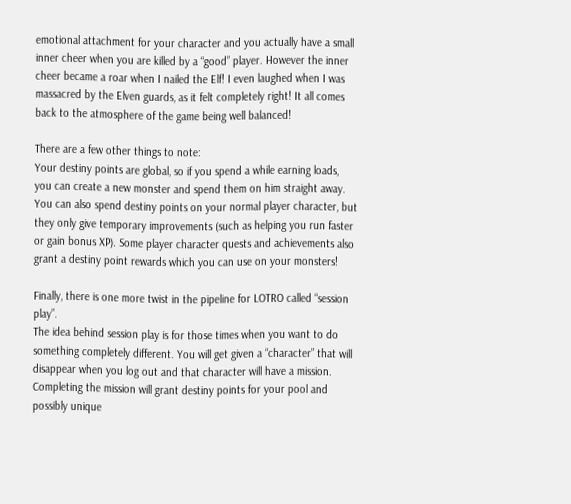emotional attachment for your character and you actually have a small inner cheer when you are killed by a “good” player. However the inner cheer became a roar when I nailed the Elf! I even laughed when I was massacred by the Elven guards, as it felt completely right! It all comes back to the atmosphere of the game being well balanced!

There are a few other things to note:
Your destiny points are global, so if you spend a while earning loads, you can create a new monster and spend them on him straight away. You can also spend destiny points on your normal player character, but they only give temporary improvements (such as helping you run faster or gain bonus XP). Some player character quests and achievements also grant a destiny point rewards which you can use on your monsters!

Finally, there is one more twist in the pipeline for LOTRO called “session play”.
The idea behind session play is for those times when you want to do something completely different. You will get given a “character” that will disappear when you log out and that character will have a mission. Completing the mission will grant destiny points for your pool and possibly unique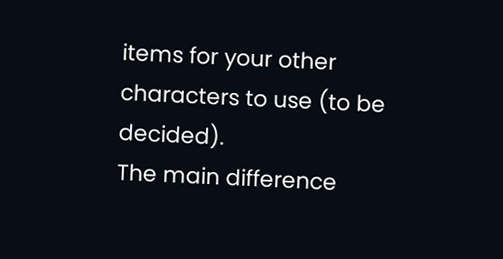items for your other characters to use (to be decided).
The main difference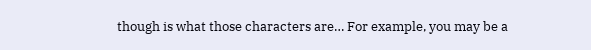though is what those characters are… For example, you may be a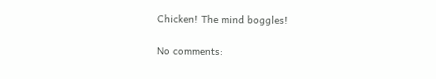Chicken! The mind boggles!

No comments: